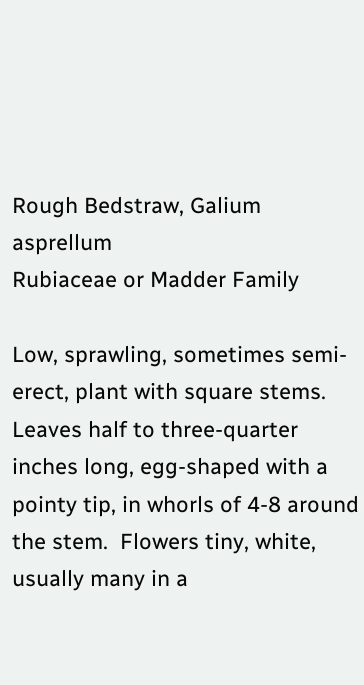Rough Bedstraw, Galium asprellum
Rubiaceae or Madder Family

Low, sprawling, sometimes semi-erect, plant with square stems.  Leaves half to three-quarter inches long, egg-shaped with a pointy tip, in whorls of 4-8 around the stem.  Flowers tiny, white, usually many in a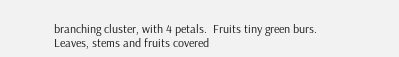branching cluster, with 4 petals.  Fruits tiny green burs.  Leaves, stems and fruits covered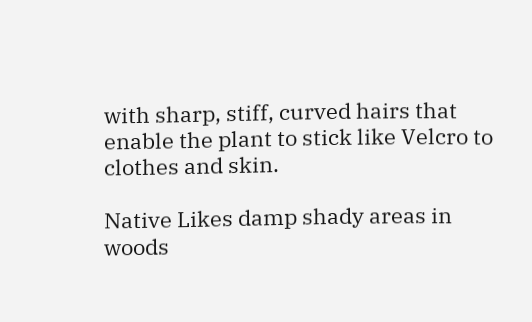with sharp, stiff, curved hairs that enable the plant to stick like Velcro to clothes and skin.

Native Likes damp shady areas in woods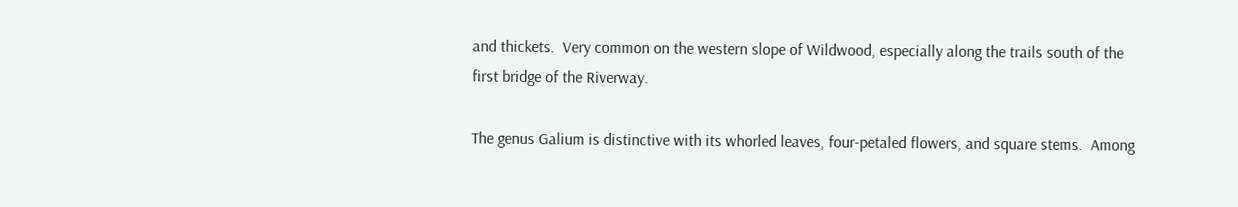and thickets.  Very common on the western slope of Wildwood, especially along the trails south of the first bridge of the Riverway.

The genus Galium is distinctive with its whorled leaves, four-petaled flowers, and square stems.  Among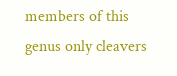members of this genus only cleavers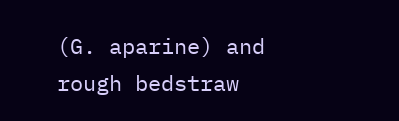(G. aparine) and rough bedstraw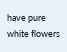have pure white flowers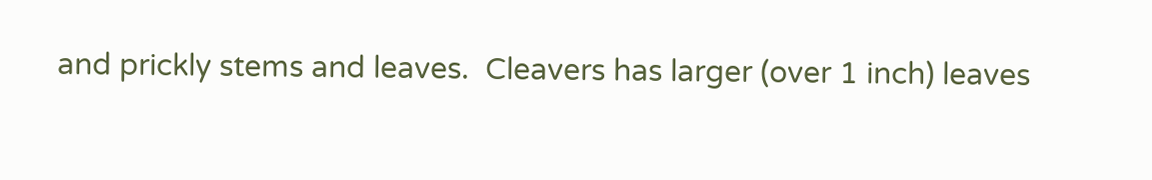and prickly stems and leaves.  Cleavers has larger (over 1 inch) leaves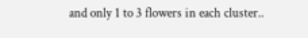and only 1 to 3 flowers in each cluster..